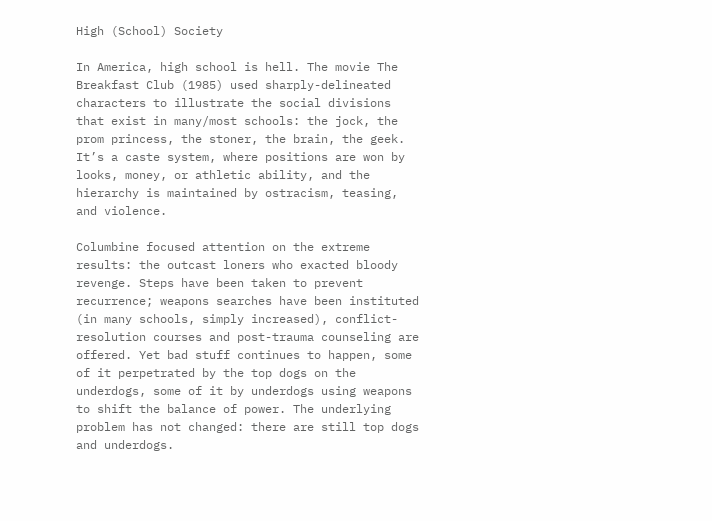High (School) Society

In America, high school is hell. The movie The Breakfast Club (1985) used sharply-delineated characters to illustrate the social divisions that exist in many/most schools: the jock, the prom princess, the stoner, the brain, the geek. It’s a caste system, where positions are won by looks, money, or athletic ability, and the hierarchy is maintained by ostracism, teasing, and violence.

Columbine focused attention on the extreme results: the outcast loners who exacted bloody revenge. Steps have been taken to prevent recurrence; weapons searches have been instituted (in many schools, simply increased), conflict-resolution courses and post-trauma counseling are offered. Yet bad stuff continues to happen, some of it perpetrated by the top dogs on the underdogs, some of it by underdogs using weapons to shift the balance of power. The underlying problem has not changed: there are still top dogs and underdogs.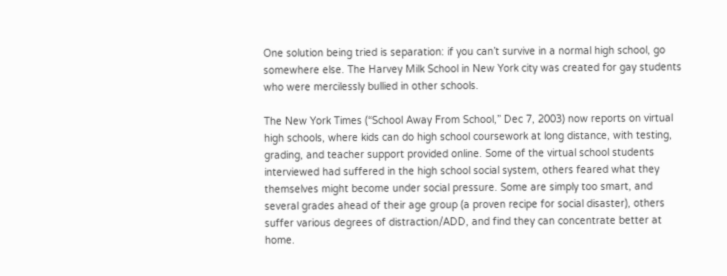One solution being tried is separation: if you can’t survive in a normal high school, go somewhere else. The Harvey Milk School in New York city was created for gay students who were mercilessly bullied in other schools.

The New York Times (“School Away From School,” Dec 7, 2003) now reports on virtual high schools, where kids can do high school coursework at long distance, with testing, grading, and teacher support provided online. Some of the virtual school students interviewed had suffered in the high school social system, others feared what they themselves might become under social pressure. Some are simply too smart, and several grades ahead of their age group (a proven recipe for social disaster), others suffer various degrees of distraction/ADD, and find they can concentrate better at home.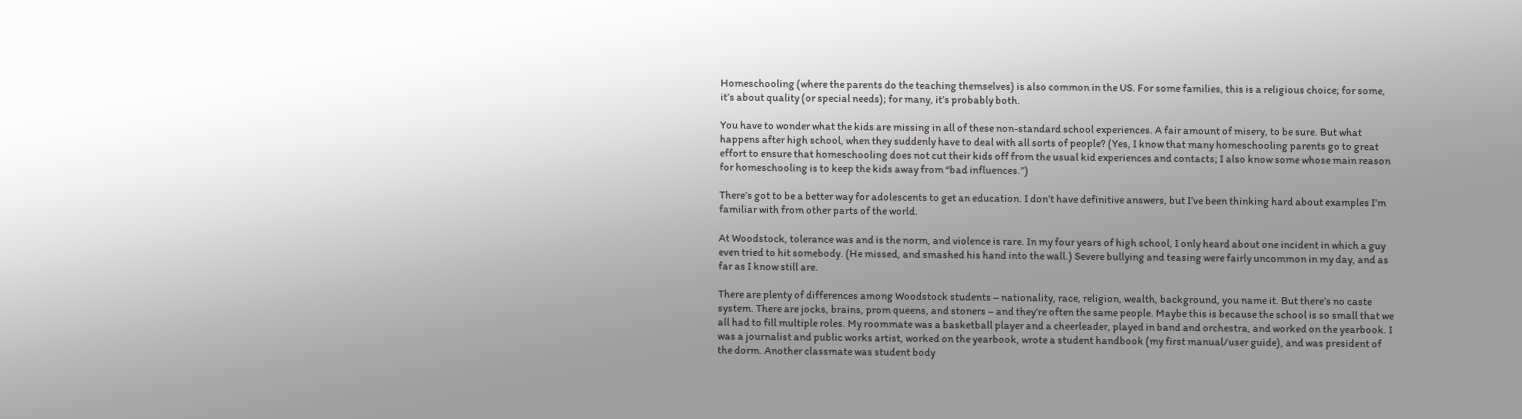Homeschooling (where the parents do the teaching themselves) is also common in the US. For some families, this is a religious choice; for some, it’s about quality (or special needs); for many, it’s probably both.

You have to wonder what the kids are missing in all of these non-standard school experiences. A fair amount of misery, to be sure. But what happens after high school, when they suddenly have to deal with all sorts of people? (Yes, I know that many homeschooling parents go to great effort to ensure that homeschooling does not cut their kids off from the usual kid experiences and contacts; I also know some whose main reason for homeschooling is to keep the kids away from “bad influences.”)

There’s got to be a better way for adolescents to get an education. I don’t have definitive answers, but I’ve been thinking hard about examples I’m familiar with from other parts of the world.

At Woodstock, tolerance was and is the norm, and violence is rare. In my four years of high school, I only heard about one incident in which a guy even tried to hit somebody. (He missed, and smashed his hand into the wall.) Severe bullying and teasing were fairly uncommon in my day, and as far as I know still are.

There are plenty of differences among Woodstock students – nationality, race, religion, wealth, background, you name it. But there’s no caste system. There are jocks, brains, prom queens, and stoners – and they’re often the same people. Maybe this is because the school is so small that we all had to fill multiple roles. My roommate was a basketball player and a cheerleader, played in band and orchestra, and worked on the yearbook. I was a journalist and public works artist, worked on the yearbook, wrote a student handbook (my first manual/user guide), and was president of the dorm. Another classmate was student body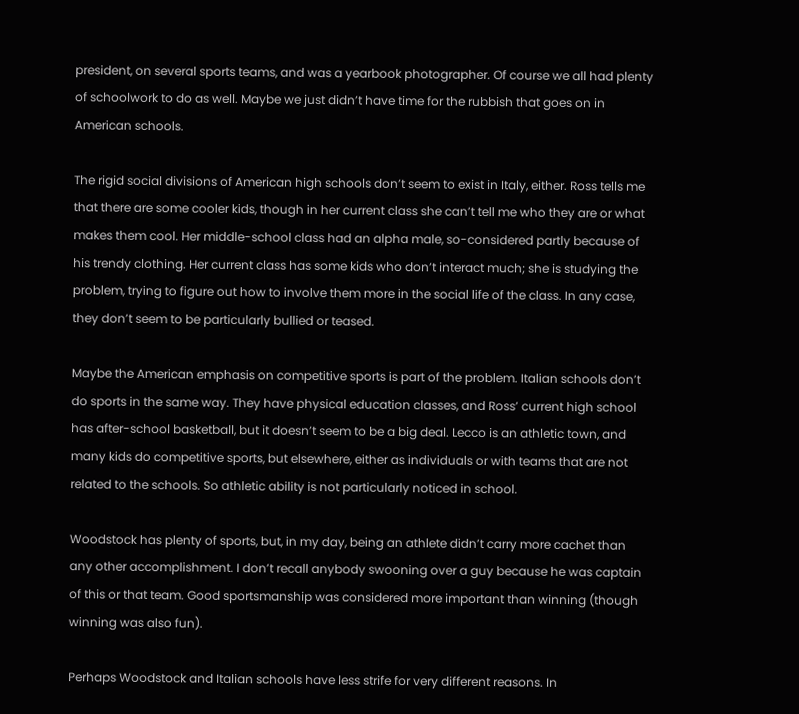president, on several sports teams, and was a yearbook photographer. Of course we all had plenty of schoolwork to do as well. Maybe we just didn’t have time for the rubbish that goes on in American schools.

The rigid social divisions of American high schools don’t seem to exist in Italy, either. Ross tells me that there are some cooler kids, though in her current class she can’t tell me who they are or what makes them cool. Her middle-school class had an alpha male, so-considered partly because of his trendy clothing. Her current class has some kids who don’t interact much; she is studying the problem, trying to figure out how to involve them more in the social life of the class. In any case, they don’t seem to be particularly bullied or teased.

Maybe the American emphasis on competitive sports is part of the problem. Italian schools don’t do sports in the same way. They have physical education classes, and Ross’ current high school has after-school basketball, but it doesn’t seem to be a big deal. Lecco is an athletic town, and many kids do competitive sports, but elsewhere, either as individuals or with teams that are not related to the schools. So athletic ability is not particularly noticed in school.

Woodstock has plenty of sports, but, in my day, being an athlete didn’t carry more cachet than any other accomplishment. I don’t recall anybody swooning over a guy because he was captain of this or that team. Good sportsmanship was considered more important than winning (though winning was also fun).

Perhaps Woodstock and Italian schools have less strife for very different reasons. In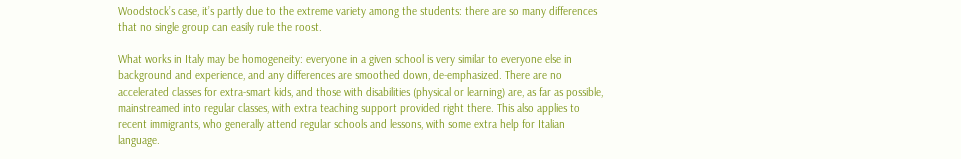Woodstock’s case, it’s partly due to the extreme variety among the students: there are so many differences that no single group can easily rule the roost.

What works in Italy may be homogeneity: everyone in a given school is very similar to everyone else in background and experience, and any differences are smoothed down, de-emphasized. There are no accelerated classes for extra-smart kids, and those with disabilities (physical or learning) are, as far as possible, mainstreamed into regular classes, with extra teaching support provided right there. This also applies to recent immigrants, who generally attend regular schools and lessons, with some extra help for Italian language.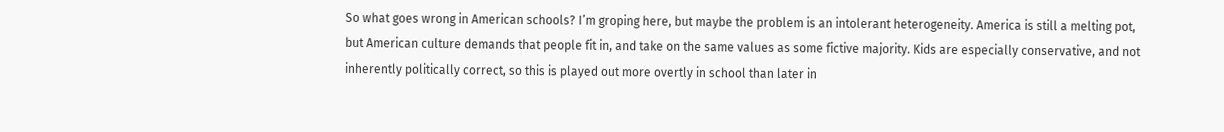So what goes wrong in American schools? I’m groping here, but maybe the problem is an intolerant heterogeneity. America is still a melting pot, but American culture demands that people fit in, and take on the same values as some fictive majority. Kids are especially conservative, and not inherently politically correct, so this is played out more overtly in school than later in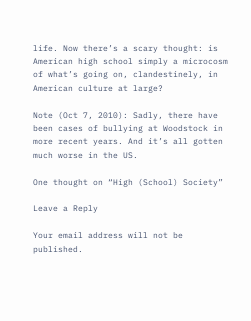life. Now there’s a scary thought: is American high school simply a microcosm of what’s going on, clandestinely, in American culture at large?

Note (Oct 7, 2010): Sadly, there have been cases of bullying at Woodstock in more recent years. And it’s all gotten much worse in the US.

One thought on “High (School) Society”

Leave a Reply

Your email address will not be published.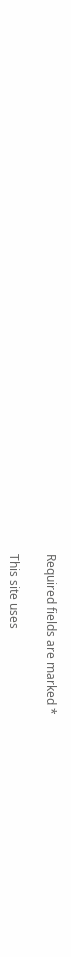Required fields are marked *

This site uses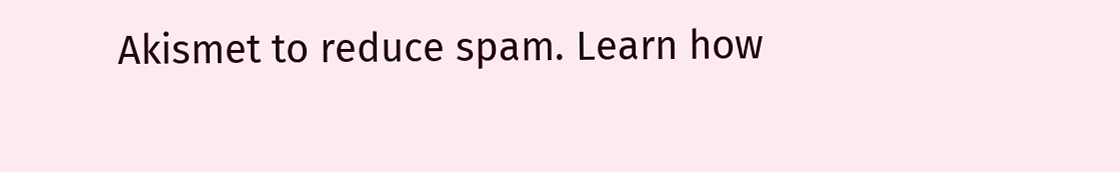Akismet to reduce spam. Learn how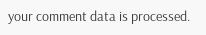your comment data is processed.